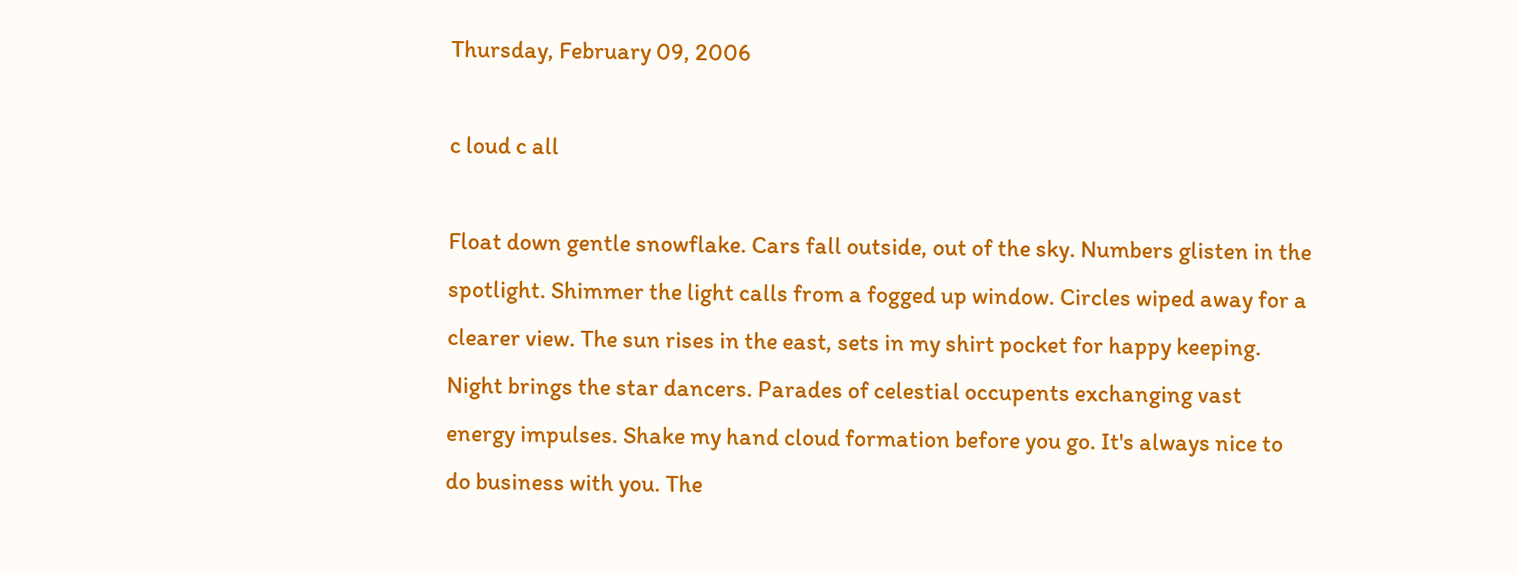Thursday, February 09, 2006

c loud c all

Float down gentle snowflake. Cars fall outside, out of the sky. Numbers glisten in the spotlight. Shimmer the light calls from a fogged up window. Circles wiped away for a clearer view. The sun rises in the east, sets in my shirt pocket for happy keeping. Night brings the star dancers. Parades of celestial occupents exchanging vast energy impulses. Shake my hand cloud formation before you go. It's always nice to do business with you. The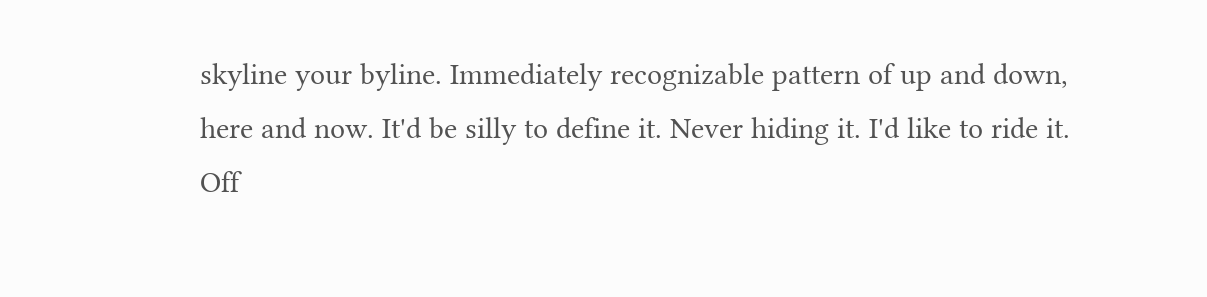skyline your byline. Immediately recognizable pattern of up and down, here and now. It'd be silly to define it. Never hiding it. I'd like to ride it. Off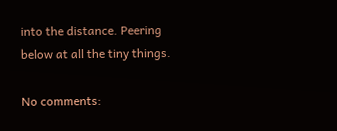into the distance. Peering below at all the tiny things.

No comments: